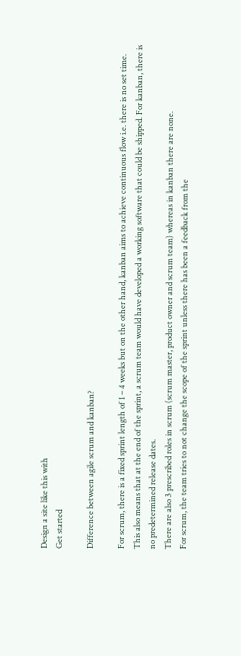Design a site like this with
Get started

Difference between agile scrum and kanban?

For scrum, there is a fixed sprint length of 1 – 4 weeks but on the other hand, kanban aims to achieve continuous flow i.e. there is no set time. This also means that at the end of the sprint, a scrum team would have developed a working software that could be shipped. For kanban, there is no predetermined release dates.
There are also 3 prescribed roles in scrum (scrum master, product owner and scrum team) whereas in kanban there are none.
For scrum, the team tries to not change the scope of the sprint unless there has been a feedback from the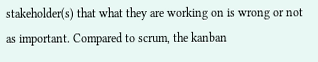stakeholder(s) that what they are working on is wrong or not as important. Compared to scrum, the kanban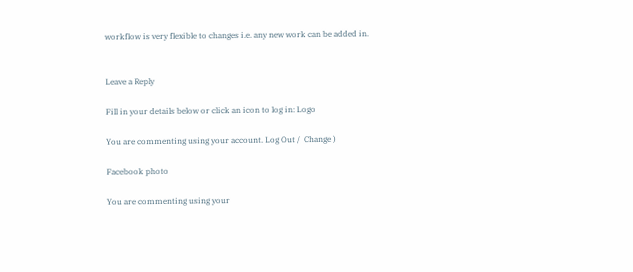workflow is very flexible to changes i.e. any new work can be added in.


Leave a Reply

Fill in your details below or click an icon to log in: Logo

You are commenting using your account. Log Out /  Change )

Facebook photo

You are commenting using your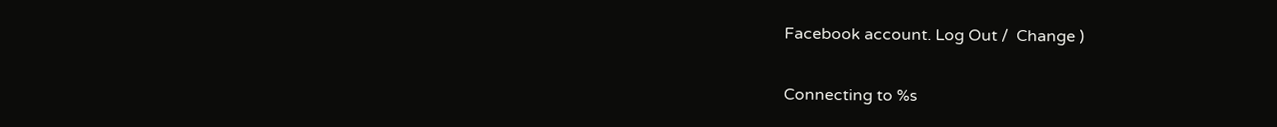Facebook account. Log Out /  Change )

Connecting to %s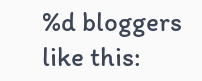%d bloggers like this: